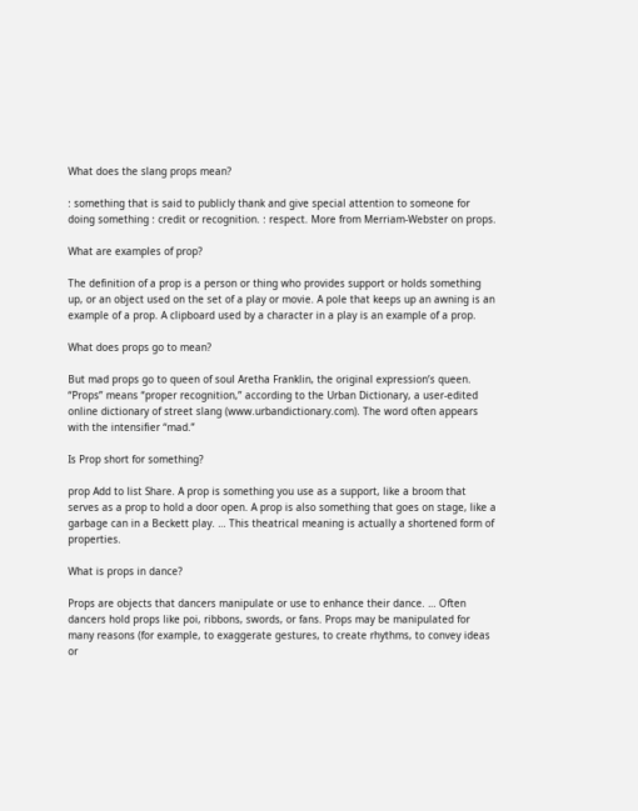What does the slang props mean?

: something that is said to publicly thank and give special attention to someone for doing something : credit or recognition. : respect. More from Merriam-Webster on props.

What are examples of prop?

The definition of a prop is a person or thing who provides support or holds something up, or an object used on the set of a play or movie. A pole that keeps up an awning is an example of a prop. A clipboard used by a character in a play is an example of a prop.

What does props go to mean?

But mad props go to queen of soul Aretha Franklin, the original expression’s queen. “Props” means “proper recognition,” according to the Urban Dictionary, a user-edited online dictionary of street slang (www.urbandictionary.com). The word often appears with the intensifier “mad.”

Is Prop short for something?

prop Add to list Share. A prop is something you use as a support, like a broom that serves as a prop to hold a door open. A prop is also something that goes on stage, like a garbage can in a Beckett play. … This theatrical meaning is actually a shortened form of properties.

What is props in dance?

Props are objects that dancers manipulate or use to enhance their dance. … Often dancers hold props like poi, ribbons, swords, or fans. Props may be manipulated for many reasons (for example, to exaggerate gestures, to create rhythms, to convey ideas or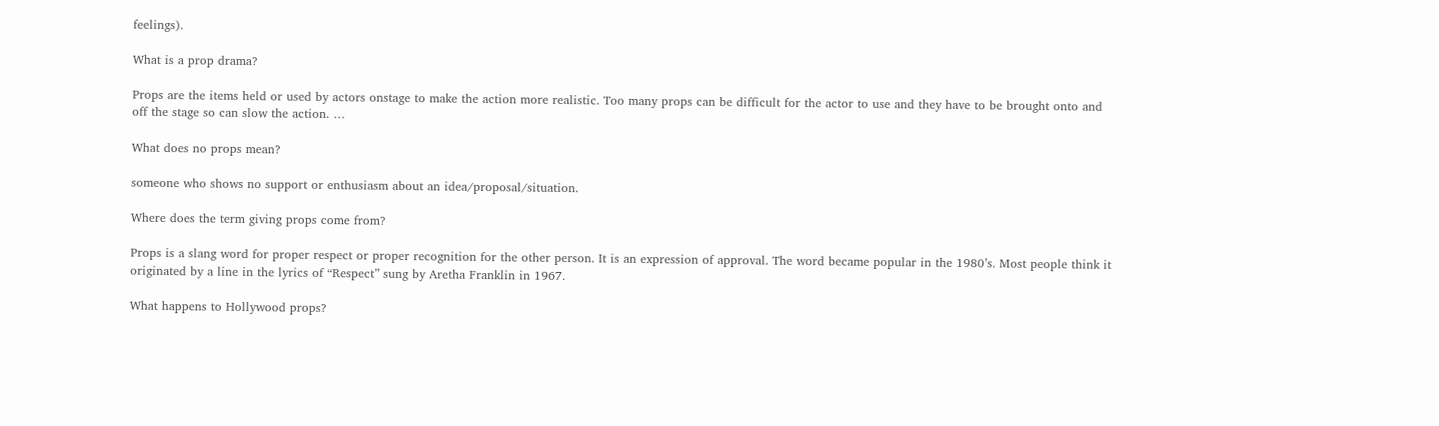feelings).

What is a prop drama?

Props are the items held or used by actors onstage to make the action more realistic. Too many props can be difficult for the actor to use and they have to be brought onto and off the stage so can slow the action. …

What does no props mean?

someone who shows no support or enthusiasm about an idea/proposal/situation.

Where does the term giving props come from?

Props is a slang word for proper respect or proper recognition for the other person. It is an expression of approval. The word became popular in the 1980’s. Most people think it originated by a line in the lyrics of “Respect” sung by Aretha Franklin in 1967.

What happens to Hollywood props?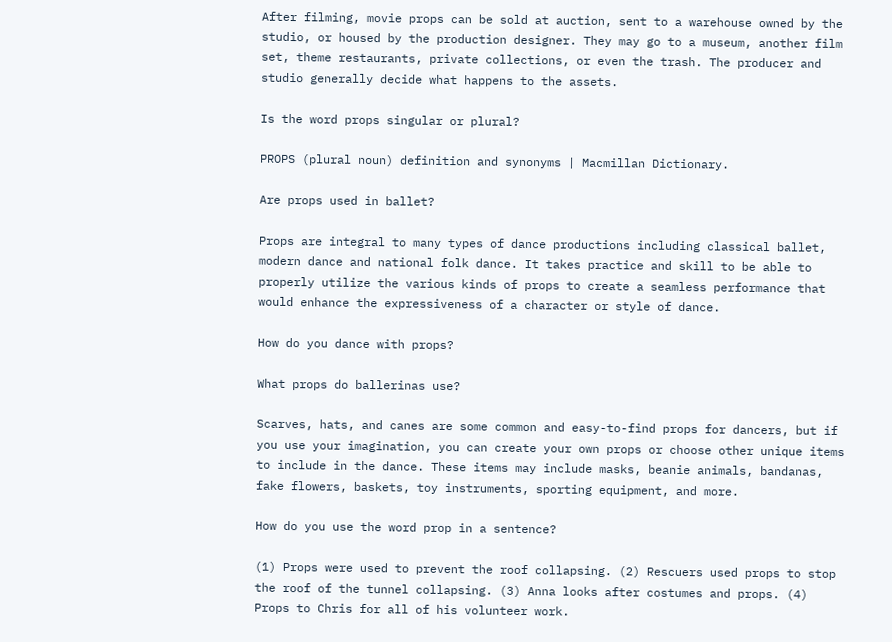After filming, movie props can be sold at auction, sent to a warehouse owned by the studio, or housed by the production designer. They may go to a museum, another film set, theme restaurants, private collections, or even the trash. The producer and studio generally decide what happens to the assets.

Is the word props singular or plural?

PROPS (plural noun) definition and synonyms | Macmillan Dictionary.

Are props used in ballet?

Props are integral to many types of dance productions including classical ballet, modern dance and national folk dance. It takes practice and skill to be able to properly utilize the various kinds of props to create a seamless performance that would enhance the expressiveness of a character or style of dance.

How do you dance with props?

What props do ballerinas use?

Scarves, hats, and canes are some common and easy-to-find props for dancers, but if you use your imagination, you can create your own props or choose other unique items to include in the dance. These items may include masks, beanie animals, bandanas, fake flowers, baskets, toy instruments, sporting equipment, and more.

How do you use the word prop in a sentence?

(1) Props were used to prevent the roof collapsing. (2) Rescuers used props to stop the roof of the tunnel collapsing. (3) Anna looks after costumes and props. (4) Props to Chris for all of his volunteer work.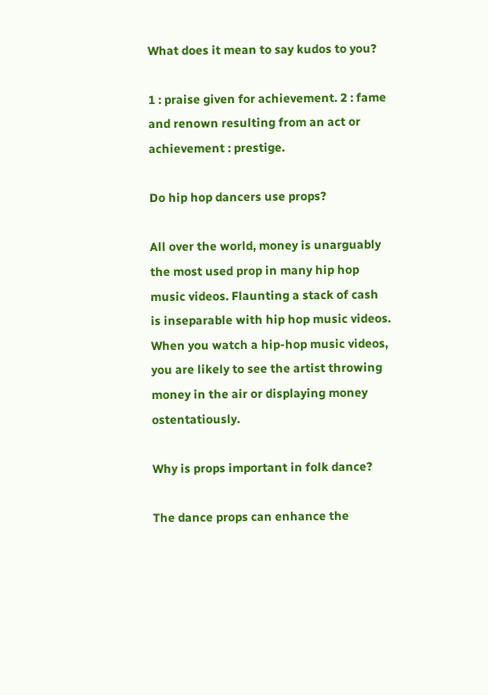What does it mean to say kudos to you?

1 : praise given for achievement. 2 : fame and renown resulting from an act or achievement : prestige.

Do hip hop dancers use props?

All over the world, money is unarguably the most used prop in many hip hop music videos. Flaunting a stack of cash is inseparable with hip hop music videos. When you watch a hip-hop music videos, you are likely to see the artist throwing money in the air or displaying money ostentatiously.

Why is props important in folk dance?

The dance props can enhance the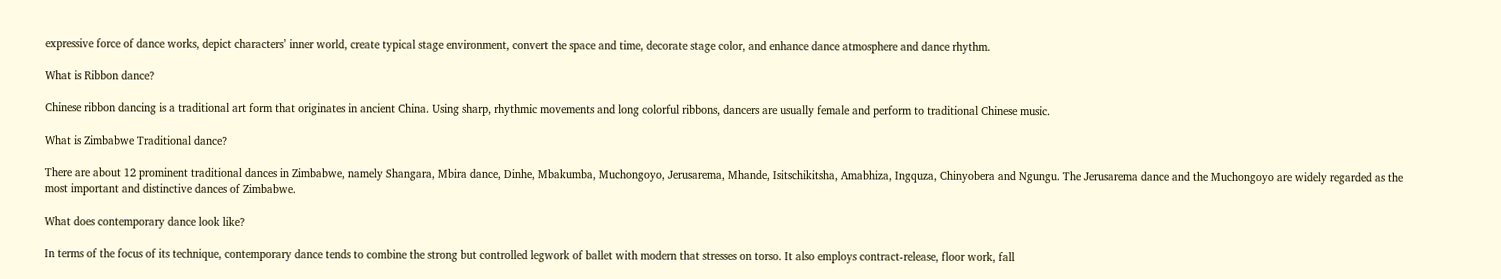expressive force of dance works, depict characters’ inner world, create typical stage environment, convert the space and time, decorate stage color, and enhance dance atmosphere and dance rhythm.

What is Ribbon dance?

Chinese ribbon dancing is a traditional art form that originates in ancient China. Using sharp, rhythmic movements and long colorful ribbons, dancers are usually female and perform to traditional Chinese music.

What is Zimbabwe Traditional dance?

There are about 12 prominent traditional dances in Zimbabwe, namely Shangara, Mbira dance, Dinhe, Mbakumba, Muchongoyo, Jerusarema, Mhande, Isitschikitsha, Amabhiza, Ingquza, Chinyobera and Ngungu. The Jerusarema dance and the Muchongoyo are widely regarded as the most important and distinctive dances of Zimbabwe.

What does contemporary dance look like?

In terms of the focus of its technique, contemporary dance tends to combine the strong but controlled legwork of ballet with modern that stresses on torso. It also employs contract-release, floor work, fall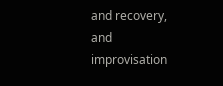and recovery, and improvisation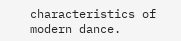characteristics of modern dance.